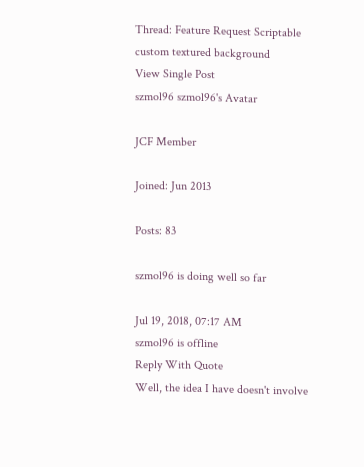Thread: Feature Request Scriptable custom textured background
View Single Post
szmol96 szmol96's Avatar

JCF Member

Joined: Jun 2013

Posts: 83

szmol96 is doing well so far

Jul 19, 2018, 07:17 AM
szmol96 is offline
Reply With Quote
Well, the idea I have doesn't involve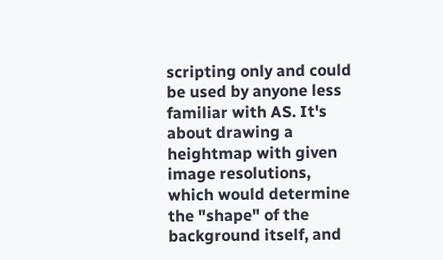scripting only and could be used by anyone less familiar with AS. It's about drawing a heightmap with given image resolutions, which would determine the "shape" of the background itself, and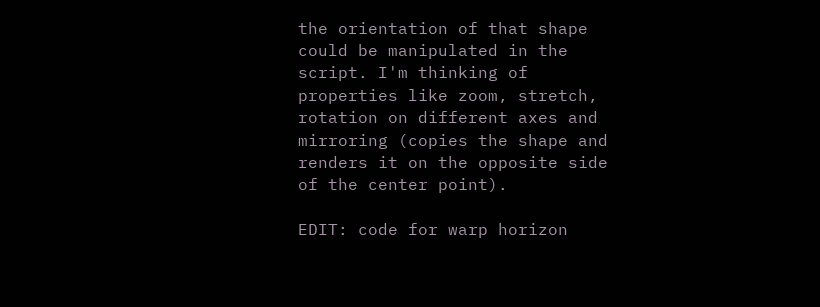the orientation of that shape could be manipulated in the script. I'm thinking of properties like zoom, stretch, rotation on different axes and mirroring (copies the shape and renders it on the opposite side of the center point).

EDIT: code for warp horizon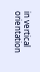in vertical orientation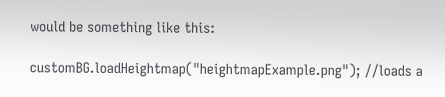would be something like this:

customBG.loadHeightmap("heightmapExample.png"); //loads a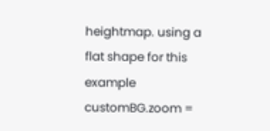heightmap. using a flat shape for this example
customBG.zoom =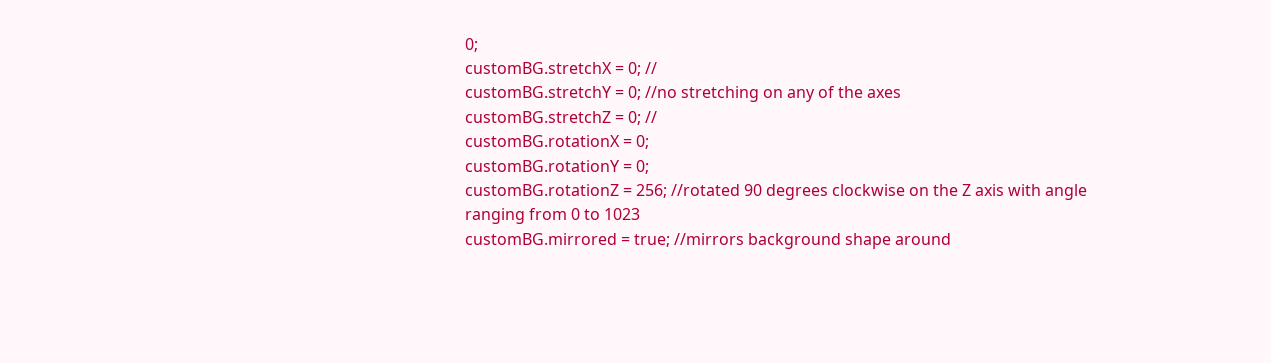0;
customBG.stretchX = 0; //
customBG.stretchY = 0; //no stretching on any of the axes
customBG.stretchZ = 0; //
customBG.rotationX = 0;
customBG.rotationY = 0;
customBG.rotationZ = 256; //rotated 90 degrees clockwise on the Z axis with angle ranging from 0 to 1023
customBG.mirrored = true; //mirrors background shape around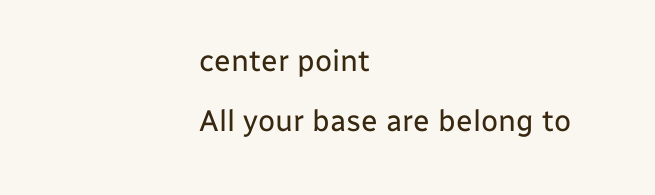center point
All your base are belong to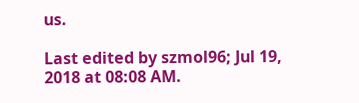us.

Last edited by szmol96; Jul 19, 2018 at 08:08 AM.